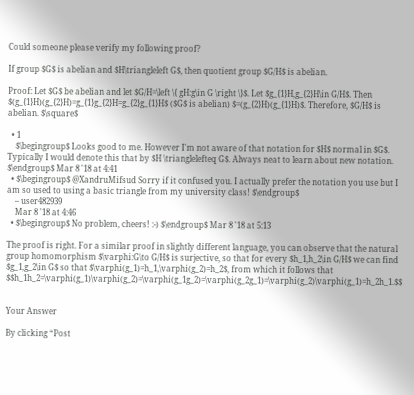Could someone please verify my following proof?

If group $G$ is abelian and $H\triangleleft G$, then quotient group $G/H$ is abelian.

Proof: Let $G$ be abelian and let $G/H=\left \{ gH:g\in G \right \}$. Let $g_{1}H,g_{2}H\in G/H$. Then $(g_{1}H)(g_{2}H)=g_{1}g_{2}H=g_{2}g_{1}H$ ($G$ is abelian) $=(g_{2}H)(g_{1}H)$. Therefore, $G/H$ is abelian. $\square$

  • 1
    $\begingroup$ Looks good to me. However I'm not aware of that notation for $H$ normal in $G$. Typically I would denote this that by $H \trianglelefteq G$. Always neat to learn about new notation. $\endgroup$ Mar 8 '18 at 4:41
  • $\begingroup$ @XandruMifsud Sorry if it confused you. I actually prefer the notation you use but I am so used to using a basic triangle from my university class! $\endgroup$
    – user482939
    Mar 8 '18 at 4:46
  • $\begingroup$ No problem, cheers! :-) $\endgroup$ Mar 8 '18 at 5:13

The proof is right. For a similar proof in slightly different language, you can observe that the natural group homomorphism $\varphi:G\to G/H$ is surjective, so that for every $h_1,h_2\in G/H$ we can find $g_1,g_2\in G$ so that $\varphi(g_1)=h_1,\varphi(g_2)=h_2$, from which it follows that $$h_1h_2=\varphi(g_1)\varphi(g_2)=\varphi(g_1g_2)=\varphi(g_2g_1)=\varphi(g_2)\varphi(g_1)=h_2h_1.$$


Your Answer

By clicking “Post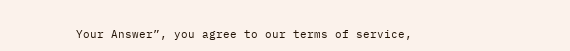Your Answer”, you agree to our terms of service,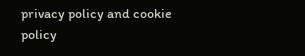privacy policy and cookie policy